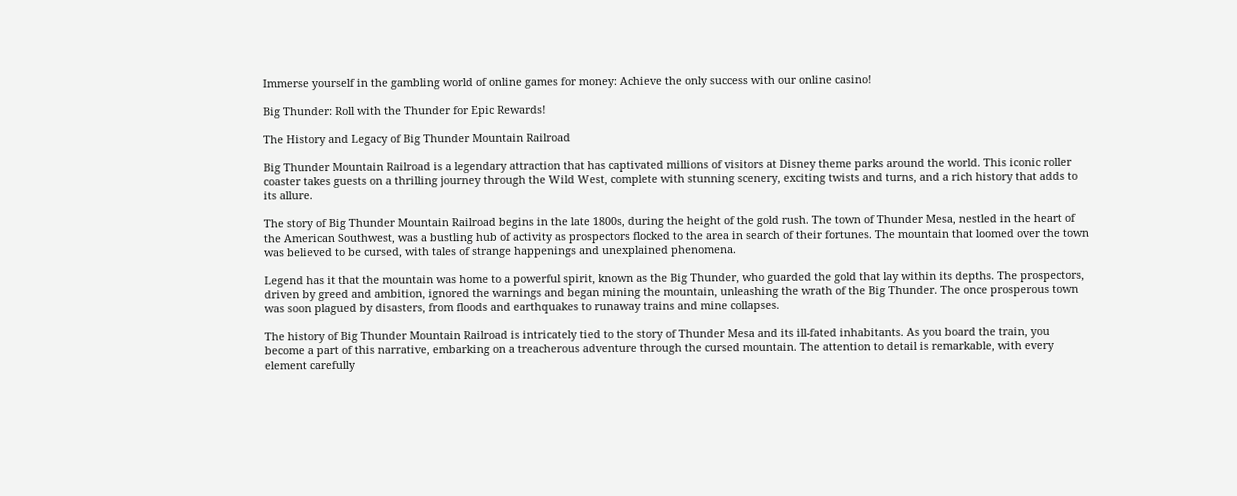Immerse yourself in the gambling world of online games for money: Achieve the only success with our online casino!

Big Thunder: Roll with the Thunder for Epic Rewards!

The History and Legacy of Big Thunder Mountain Railroad

Big Thunder Mountain Railroad is a legendary attraction that has captivated millions of visitors at Disney theme parks around the world. This iconic roller coaster takes guests on a thrilling journey through the Wild West, complete with stunning scenery, exciting twists and turns, and a rich history that adds to its allure.

The story of Big Thunder Mountain Railroad begins in the late 1800s, during the height of the gold rush. The town of Thunder Mesa, nestled in the heart of the American Southwest, was a bustling hub of activity as prospectors flocked to the area in search of their fortunes. The mountain that loomed over the town was believed to be cursed, with tales of strange happenings and unexplained phenomena.

Legend has it that the mountain was home to a powerful spirit, known as the Big Thunder, who guarded the gold that lay within its depths. The prospectors, driven by greed and ambition, ignored the warnings and began mining the mountain, unleashing the wrath of the Big Thunder. The once prosperous town was soon plagued by disasters, from floods and earthquakes to runaway trains and mine collapses.

The history of Big Thunder Mountain Railroad is intricately tied to the story of Thunder Mesa and its ill-fated inhabitants. As you board the train, you become a part of this narrative, embarking on a treacherous adventure through the cursed mountain. The attention to detail is remarkable, with every element carefully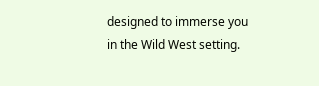designed to immerse you in the Wild West setting.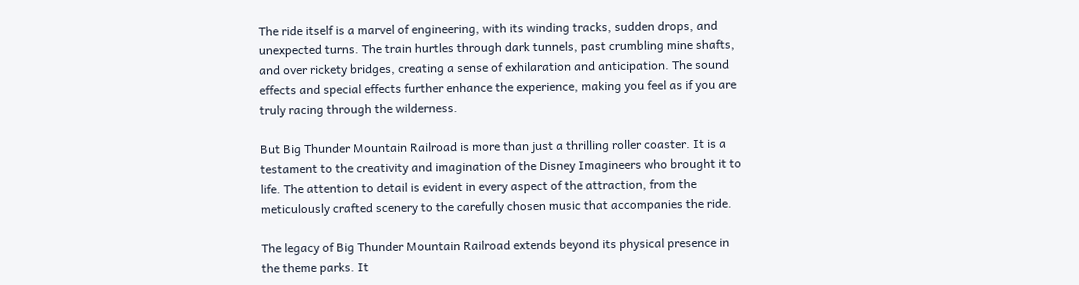The ride itself is a marvel of engineering, with its winding tracks, sudden drops, and unexpected turns. The train hurtles through dark tunnels, past crumbling mine shafts, and over rickety bridges, creating a sense of exhilaration and anticipation. The sound effects and special effects further enhance the experience, making you feel as if you are truly racing through the wilderness.

But Big Thunder Mountain Railroad is more than just a thrilling roller coaster. It is a testament to the creativity and imagination of the Disney Imagineers who brought it to life. The attention to detail is evident in every aspect of the attraction, from the meticulously crafted scenery to the carefully chosen music that accompanies the ride.

The legacy of Big Thunder Mountain Railroad extends beyond its physical presence in the theme parks. It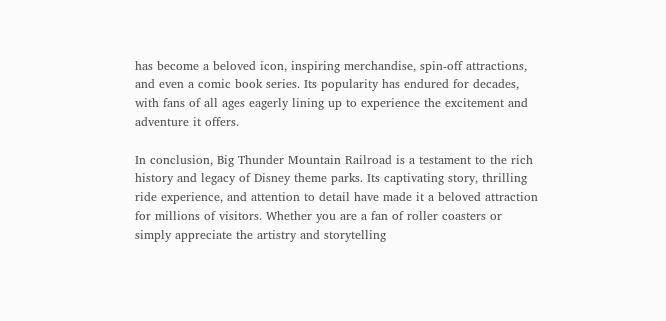has become a beloved icon, inspiring merchandise, spin-off attractions, and even a comic book series. Its popularity has endured for decades, with fans of all ages eagerly lining up to experience the excitement and adventure it offers.

In conclusion, Big Thunder Mountain Railroad is a testament to the rich history and legacy of Disney theme parks. Its captivating story, thrilling ride experience, and attention to detail have made it a beloved attraction for millions of visitors. Whether you are a fan of roller coasters or simply appreciate the artistry and storytelling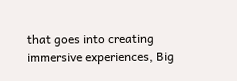that goes into creating immersive experiences, Big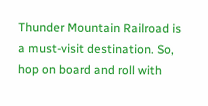Thunder Mountain Railroad is a must-visit destination. So, hop on board and roll with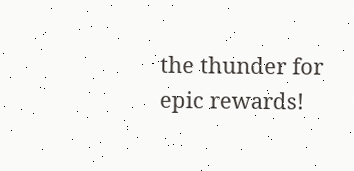the thunder for epic rewards!